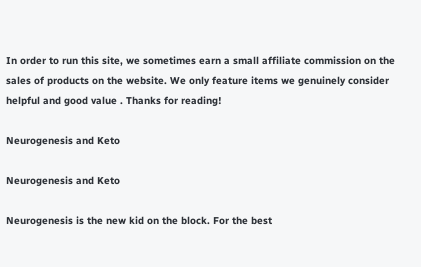In order to run this site, we sometimes earn a small affiliate commission on the sales of products on the website. We only feature items we genuinely consider helpful and good value . Thanks for reading!

Neurogenesis and Keto

Neurogenesis and Keto

Neurogenesis is the new kid on the block. For the best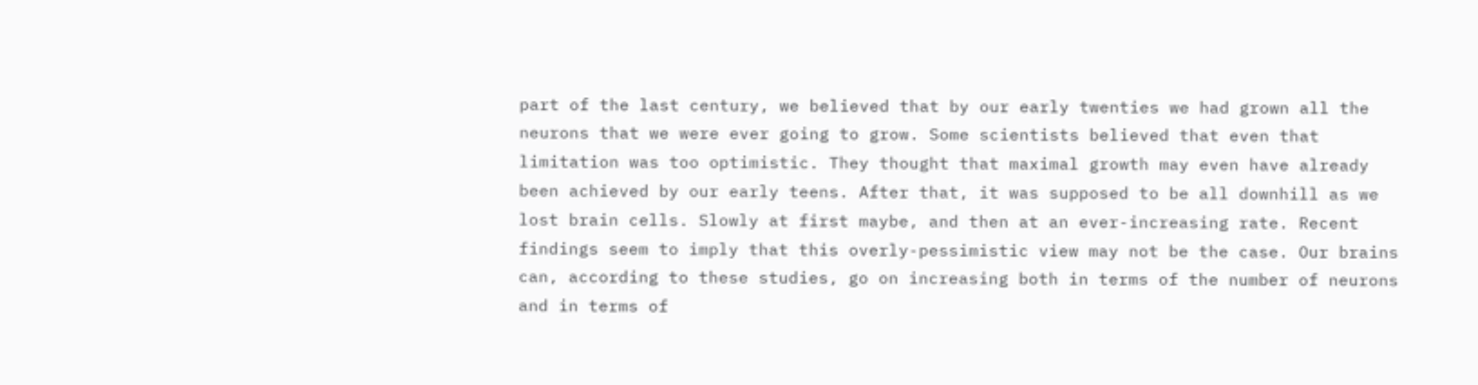part of the last century, we believed that by our early twenties we had grown all the neurons that we were ever going to grow. Some scientists believed that even that limitation was too optimistic. They thought that maximal growth may even have already been achieved by our early teens. After that, it was supposed to be all downhill as we lost brain cells. Slowly at first maybe, and then at an ever-increasing rate. Recent findings seem to imply that this overly-pessimistic view may not be the case. Our brains can, according to these studies, go on increasing both in terms of the number of neurons and in terms of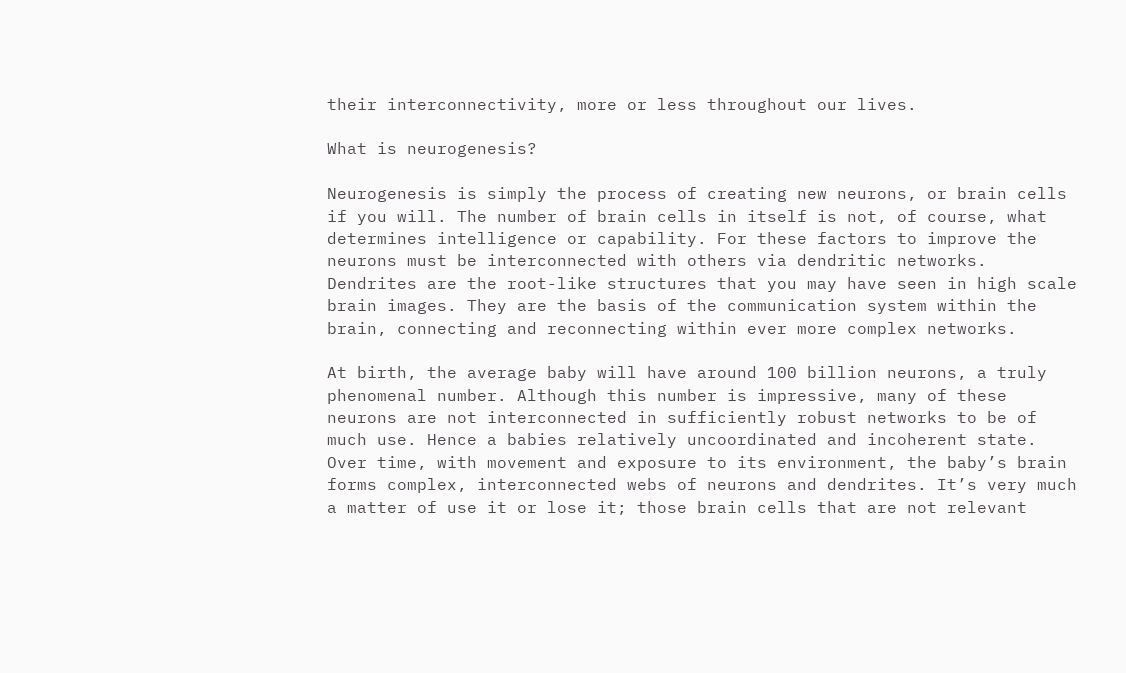their interconnectivity, more or less throughout our lives.

What is neurogenesis?

Neurogenesis is simply the process of creating new neurons, or brain cells if you will. The number of brain cells in itself is not, of course, what determines intelligence or capability. For these factors to improve the neurons must be interconnected with others via dendritic networks. Dendrites are the root-like structures that you may have seen in high scale brain images. They are the basis of the communication system within the brain, connecting and reconnecting within ever more complex networks.

At birth, the average baby will have around 100 billion neurons, a truly phenomenal number. Although this number is impressive, many of these neurons are not interconnected in sufficiently robust networks to be of much use. Hence a babies relatively uncoordinated and incoherent state. Over time, with movement and exposure to its environment, the baby’s brain forms complex, interconnected webs of neurons and dendrites. It’s very much a matter of use it or lose it; those brain cells that are not relevant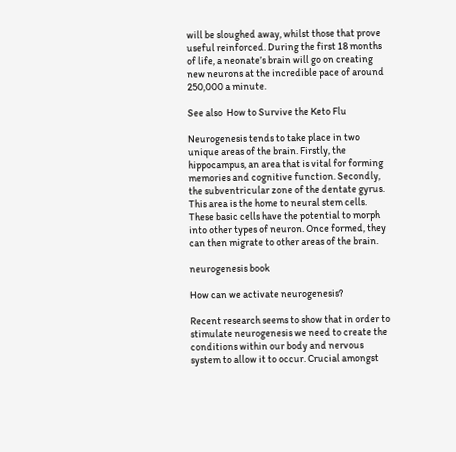will be sloughed away, whilst those that prove useful reinforced. During the first 18 months of life, a neonate’s brain will go on creating new neurons at the incredible pace of around 250,000 a minute.

See also  How to Survive the Keto Flu

Neurogenesis tends to take place in two unique areas of the brain. Firstly, the hippocampus, an area that is vital for forming memories and cognitive function. Secondly, the subventricular zone of the dentate gyrus. This area is the home to neural stem cells. These basic cells have the potential to morph into other types of neuron. Once formed, they can then migrate to other areas of the brain.

neurogenesis book

How can we activate neurogenesis?

Recent research seems to show that in order to stimulate neurogenesis we need to create the conditions within our body and nervous system to allow it to occur. Crucial amongst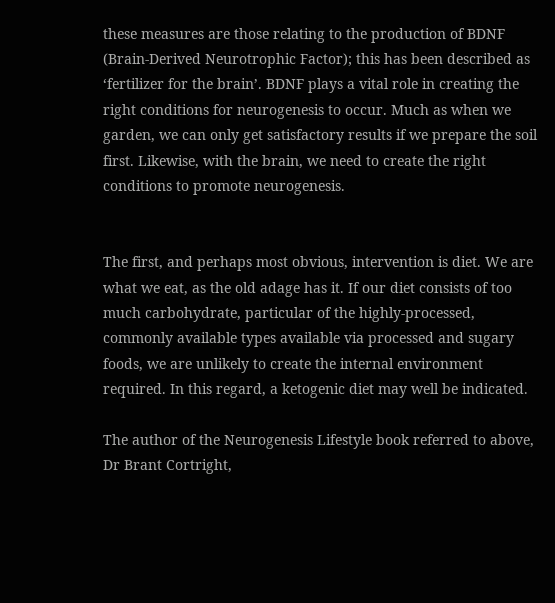these measures are those relating to the production of BDNF (Brain-Derived Neurotrophic Factor); this has been described as ‘fertilizer for the brain’. BDNF plays a vital role in creating the right conditions for neurogenesis to occur. Much as when we garden, we can only get satisfactory results if we prepare the soil first. Likewise, with the brain, we need to create the right conditions to promote neurogenesis.


The first, and perhaps most obvious, intervention is diet. We are what we eat, as the old adage has it. If our diet consists of too much carbohydrate, particular of the highly-processed, commonly available types available via processed and sugary foods, we are unlikely to create the internal environment required. In this regard, a ketogenic diet may well be indicated.

The author of the Neurogenesis Lifestyle book referred to above, Dr Brant Cortright,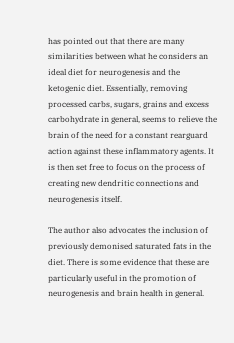has pointed out that there are many similarities between what he considers an ideal diet for neurogenesis and the ketogenic diet. Essentially, removing processed carbs, sugars, grains and excess carbohydrate in general, seems to relieve the brain of the need for a constant rearguard action against these inflammatory agents. It is then set free to focus on the process of creating new dendritic connections and neurogenesis itself.

The author also advocates the inclusion of previously demonised saturated fats in the diet. There is some evidence that these are particularly useful in the promotion of neurogenesis and brain health in general.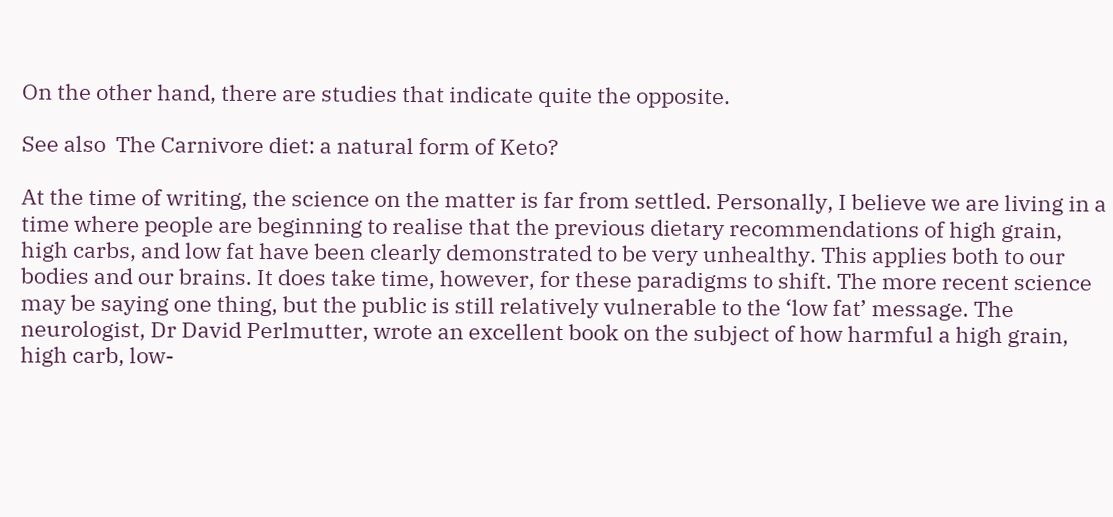On the other hand, there are studies that indicate quite the opposite.

See also  The Carnivore diet: a natural form of Keto?

At the time of writing, the science on the matter is far from settled. Personally, I believe we are living in a time where people are beginning to realise that the previous dietary recommendations of high grain, high carbs, and low fat have been clearly demonstrated to be very unhealthy. This applies both to our bodies and our brains. It does take time, however, for these paradigms to shift. The more recent science may be saying one thing, but the public is still relatively vulnerable to the ‘low fat’ message. The neurologist, Dr David Perlmutter, wrote an excellent book on the subject of how harmful a high grain, high carb, low-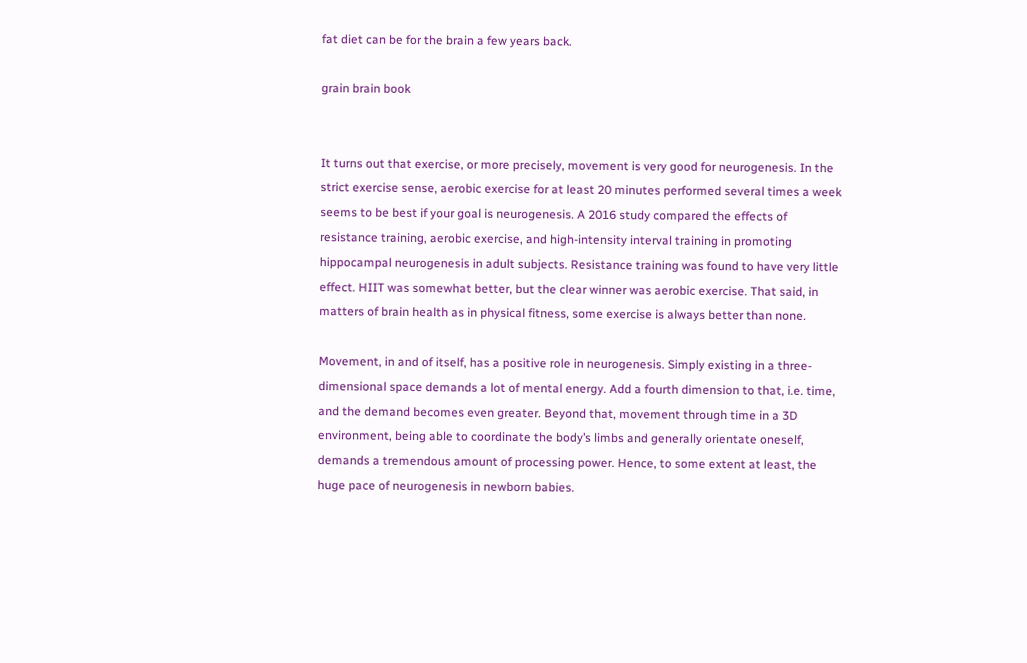fat diet can be for the brain a few years back.

grain brain book


It turns out that exercise, or more precisely, movement is very good for neurogenesis. In the strict exercise sense, aerobic exercise for at least 20 minutes performed several times a week seems to be best if your goal is neurogenesis. A 2016 study compared the effects of resistance training, aerobic exercise, and high-intensity interval training in promoting hippocampal neurogenesis in adult subjects. Resistance training was found to have very little effect. HIIT was somewhat better, but the clear winner was aerobic exercise. That said, in matters of brain health as in physical fitness, some exercise is always better than none.

Movement, in and of itself, has a positive role in neurogenesis. Simply existing in a three-dimensional space demands a lot of mental energy. Add a fourth dimension to that, i.e. time, and the demand becomes even greater. Beyond that, movement through time in a 3D environment, being able to coordinate the body’s limbs and generally orientate oneself, demands a tremendous amount of processing power. Hence, to some extent at least, the huge pace of neurogenesis in newborn babies.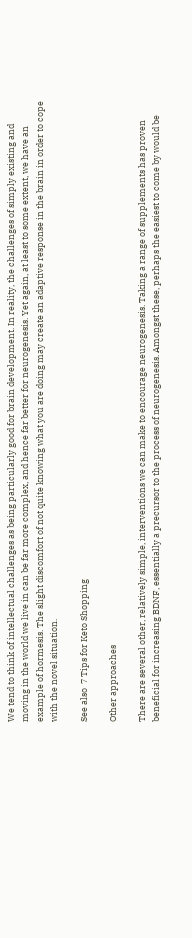We tend to think of intellectual challenges as being particularly good for brain development. In reality, the challenges of simply existing and moving in the world we live in can be far more complex, and hence far better for neurogenesis. Yet again, at least to some extent, we have an example of hormesis. The slight discomfort of not quite knowing what you are doing may create an adaptive response in the brain in order to cope with the novel situation.

See also  7 Tips for Keto Shopping

Other approaches

There are several other, relatively simple, interventions we can make to encourage neurogenesis. Taking a range of supplements has proven beneficial for increasing BDNF, essentially a precursor to the process of neurogenesis. Amongst these, perhaps the easiest to come by would be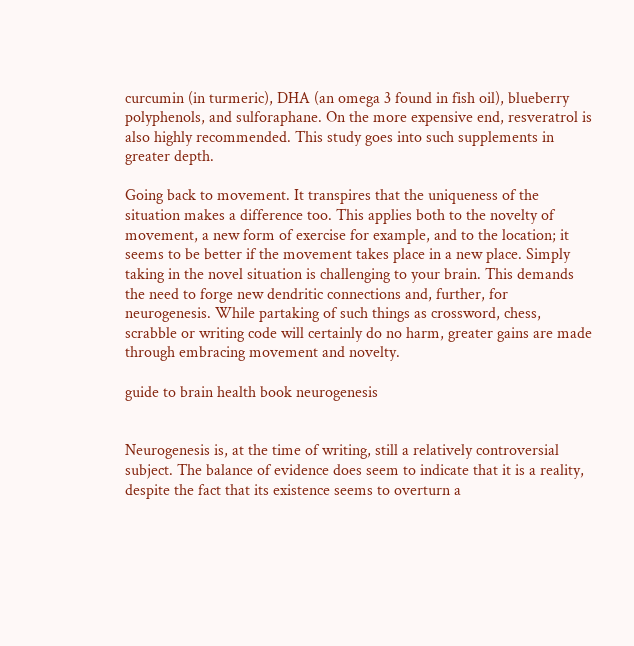curcumin (in turmeric), DHA (an omega 3 found in fish oil), blueberry polyphenols, and sulforaphane. On the more expensive end, resveratrol is also highly recommended. This study goes into such supplements in greater depth.

Going back to movement. It transpires that the uniqueness of the situation makes a difference too. This applies both to the novelty of movement, a new form of exercise for example, and to the location; it seems to be better if the movement takes place in a new place. Simply taking in the novel situation is challenging to your brain. This demands the need to forge new dendritic connections and, further, for neurogenesis. While partaking of such things as crossword, chess, scrabble or writing code will certainly do no harm, greater gains are made through embracing movement and novelty.

guide to brain health book neurogenesis


Neurogenesis is, at the time of writing, still a relatively controversial subject. The balance of evidence does seem to indicate that it is a reality, despite the fact that its existence seems to overturn a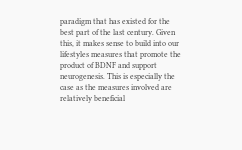paradigm that has existed for the best part of the last century. Given this, it makes sense to build into our lifestyles measures that promote the product of BDNF and support neurogenesis. This is especially the case as the measures involved are relatively beneficial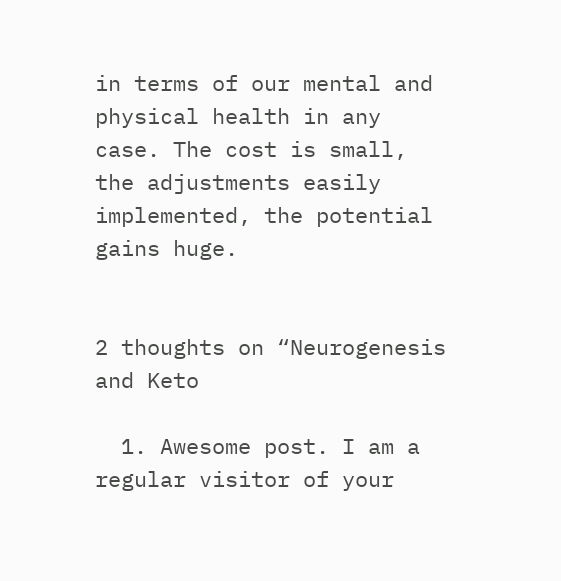in terms of our mental and physical health in any case. The cost is small, the adjustments easily implemented, the potential gains huge.


2 thoughts on “Neurogenesis and Keto

  1. Awesome post. I am a regular visitor of your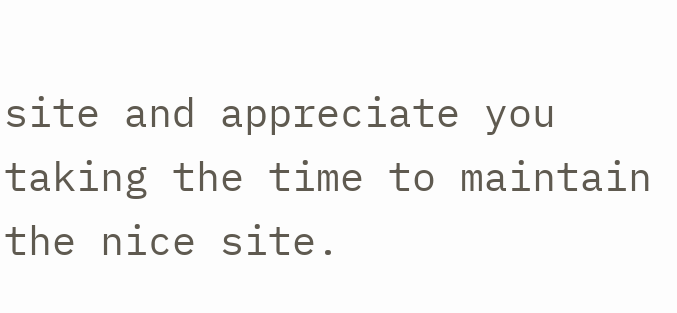site and appreciate you taking the time to maintain the nice site.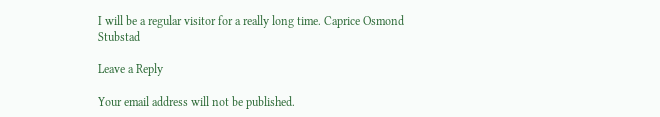I will be a regular visitor for a really long time. Caprice Osmond Stubstad

Leave a Reply

Your email address will not be published.